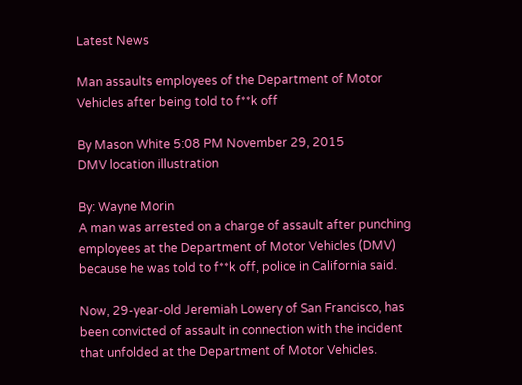Latest News

Man assaults employees of the Department of Motor Vehicles after being told to f**k off

By Mason White 5:08 PM November 29, 2015
DMV location illustration

By: Wayne Morin
A man was arrested on a charge of assault after punching employees at the Department of Motor Vehicles (DMV) because he was told to f**k off, police in California said.

Now, 29-year-old Jeremiah Lowery of San Francisco, has been convicted of assault in connection with the incident that unfolded at the Department of Motor Vehicles.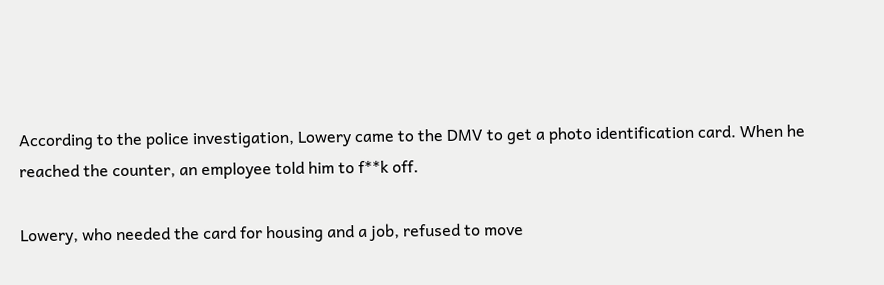According to the police investigation, Lowery came to the DMV to get a photo identification card. When he reached the counter, an employee told him to f**k off.

Lowery, who needed the card for housing and a job, refused to move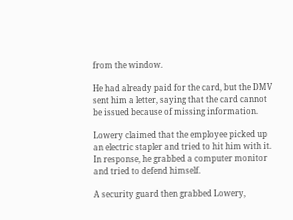from the window.

He had already paid for the card, but the DMV sent him a letter, saying that the card cannot be issued because of missing information.

Lowery claimed that the employee picked up an electric stapler and tried to hit him with it. In response, he grabbed a computer monitor and tried to defend himself.

A security guard then grabbed Lowery,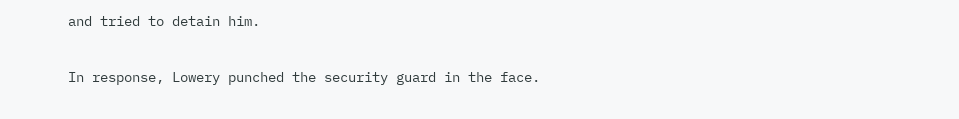and tried to detain him.

In response, Lowery punched the security guard in the face.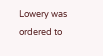Lowery was ordered to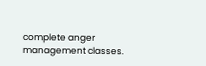complete anger management classes.